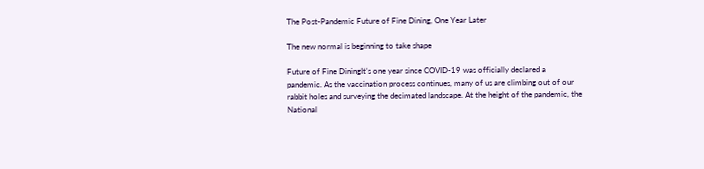The Post-Pandemic Future of Fine Dining, One Year Later

The new normal is beginning to take shape

Future of Fine DiningIt’s one year since COVID-19 was officially declared a pandemic. As the vaccination process continues, many of us are climbing out of our rabbit holes and surveying the decimated landscape. At the height of the pandemic, the National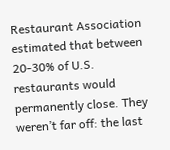Restaurant Association estimated that between 20-30% of U.S. restaurants would permanently close. They weren’t far off: the last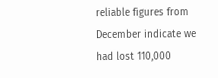reliable figures from December indicate we had lost 110,000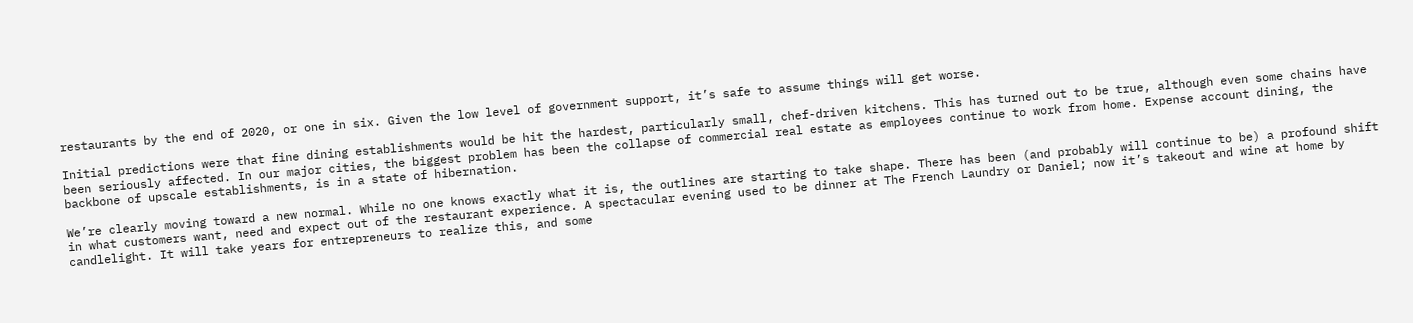restaurants by the end of 2020, or one in six. Given the low level of government support, it’s safe to assume things will get worse.

Initial predictions were that fine dining establishments would be hit the hardest, particularly small, chef-driven kitchens. This has turned out to be true, although even some chains have been seriously affected. In our major cities, the biggest problem has been the collapse of commercial real estate as employees continue to work from home. Expense account dining, the backbone of upscale establishments, is in a state of hibernation.

We’re clearly moving toward a new normal. While no one knows exactly what it is, the outlines are starting to take shape. There has been (and probably will continue to be) a profound shift in what customers want, need and expect out of the restaurant experience. A spectacular evening used to be dinner at The French Laundry or Daniel; now it’s takeout and wine at home by candlelight. It will take years for entrepreneurs to realize this, and some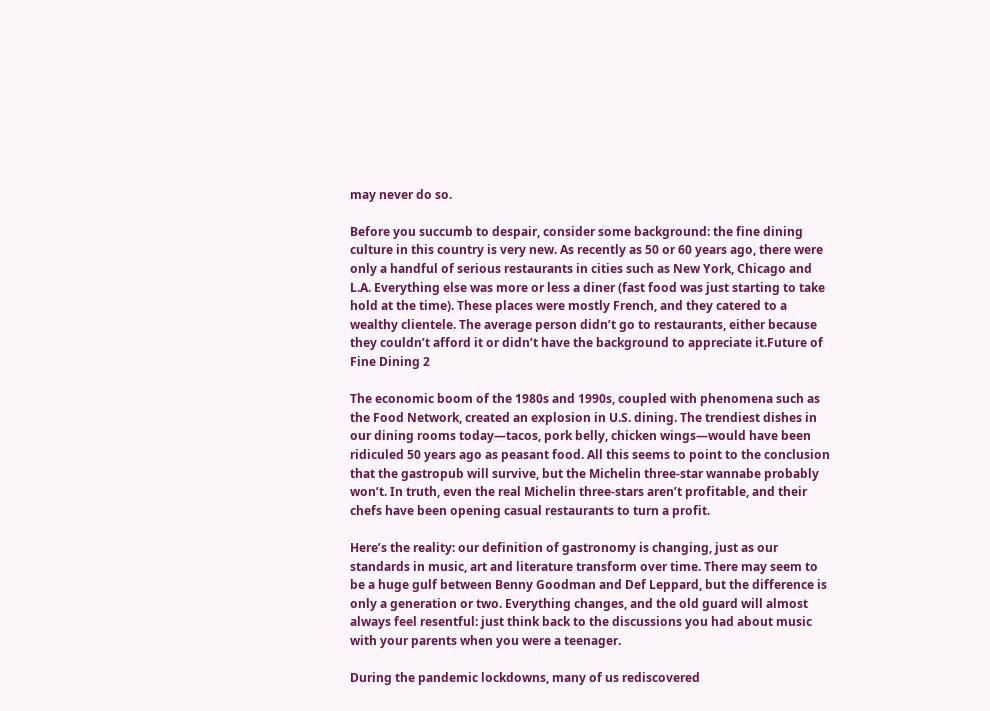may never do so.

Before you succumb to despair, consider some background: the fine dining culture in this country is very new. As recently as 50 or 60 years ago, there were only a handful of serious restaurants in cities such as New York, Chicago and L.A. Everything else was more or less a diner (fast food was just starting to take hold at the time). These places were mostly French, and they catered to a wealthy clientele. The average person didn’t go to restaurants, either because they couldn’t afford it or didn’t have the background to appreciate it.Future of Fine Dining 2

The economic boom of the 1980s and 1990s, coupled with phenomena such as the Food Network, created an explosion in U.S. dining. The trendiest dishes in our dining rooms today—tacos, pork belly, chicken wings—would have been ridiculed 50 years ago as peasant food. All this seems to point to the conclusion that the gastropub will survive, but the Michelin three-star wannabe probably won’t. In truth, even the real Michelin three-stars aren’t profitable, and their chefs have been opening casual restaurants to turn a profit.

Here’s the reality: our definition of gastronomy is changing, just as our standards in music, art and literature transform over time. There may seem to be a huge gulf between Benny Goodman and Def Leppard, but the difference is only a generation or two. Everything changes, and the old guard will almost always feel resentful: just think back to the discussions you had about music with your parents when you were a teenager.

During the pandemic lockdowns, many of us rediscovered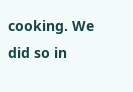cooking. We did so in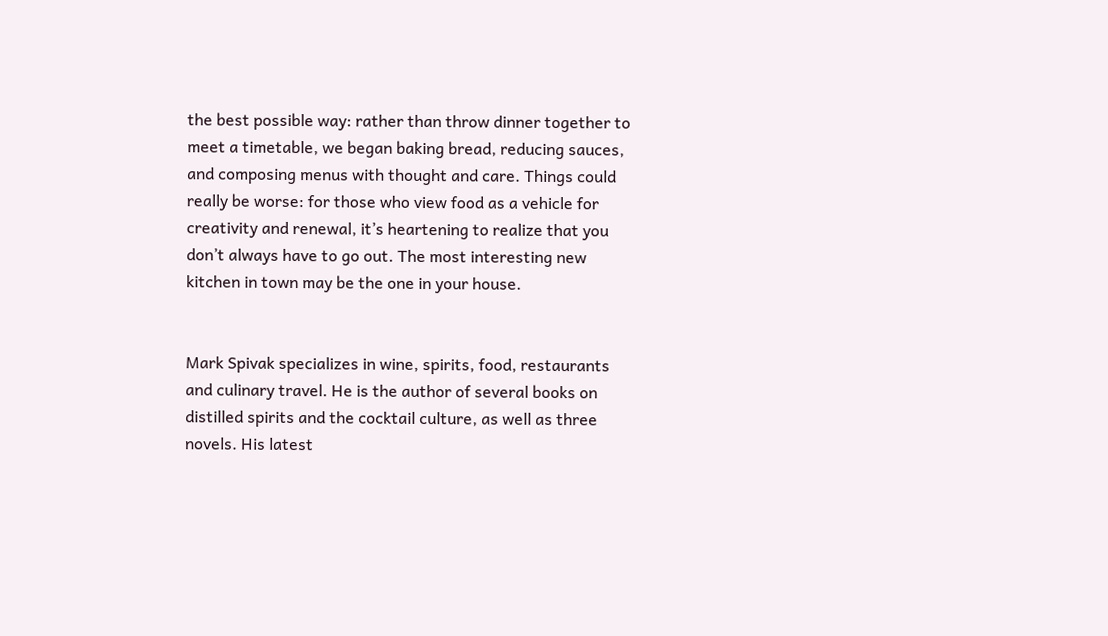the best possible way: rather than throw dinner together to meet a timetable, we began baking bread, reducing sauces, and composing menus with thought and care. Things could really be worse: for those who view food as a vehicle for creativity and renewal, it’s heartening to realize that you don’t always have to go out. The most interesting new kitchen in town may be the one in your house.


Mark Spivak specializes in wine, spirits, food, restaurants and culinary travel. He is the author of several books on distilled spirits and the cocktail culture, as well as three novels. His latest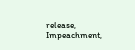release, Impeachment,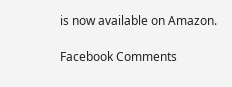is now available on Amazon.

Facebook Comments